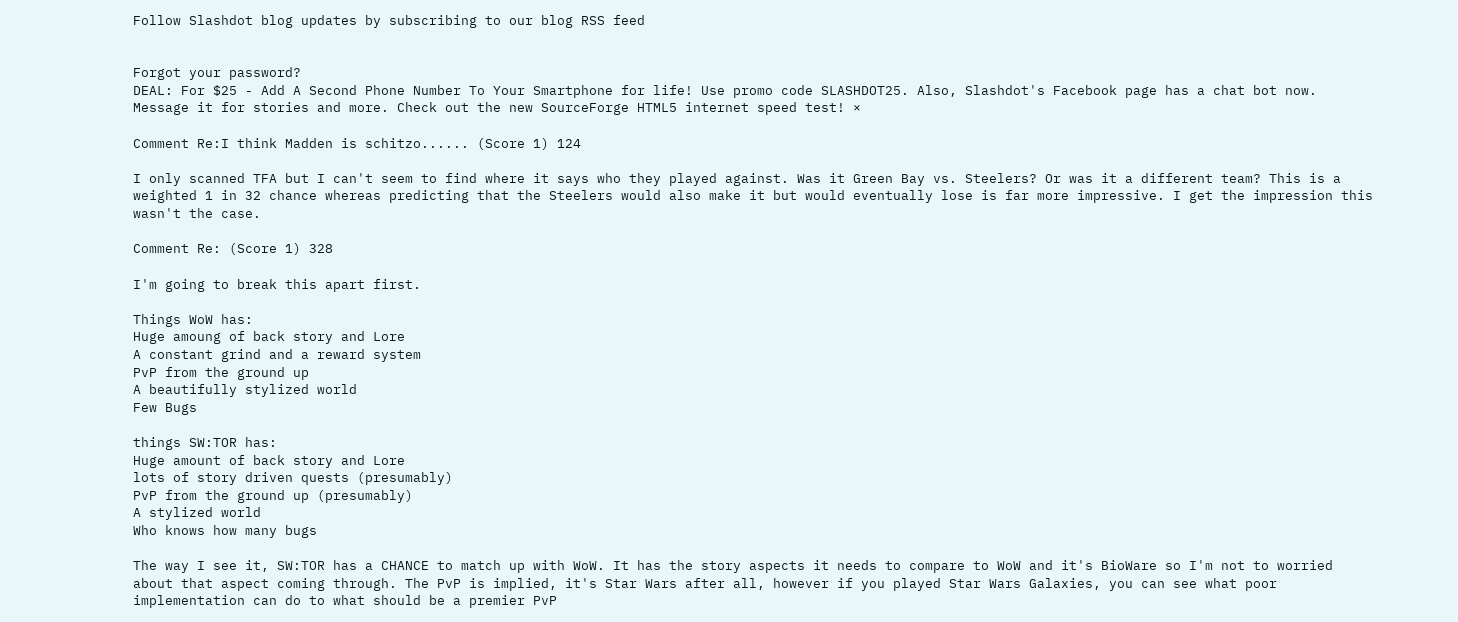Follow Slashdot blog updates by subscribing to our blog RSS feed


Forgot your password?
DEAL: For $25 - Add A Second Phone Number To Your Smartphone for life! Use promo code SLASHDOT25. Also, Slashdot's Facebook page has a chat bot now. Message it for stories and more. Check out the new SourceForge HTML5 internet speed test! ×

Comment Re:I think Madden is schitzo...... (Score 1) 124

I only scanned TFA but I can't seem to find where it says who they played against. Was it Green Bay vs. Steelers? Or was it a different team? This is a weighted 1 in 32 chance whereas predicting that the Steelers would also make it but would eventually lose is far more impressive. I get the impression this wasn't the case.

Comment Re: (Score 1) 328

I'm going to break this apart first.

Things WoW has:
Huge amoung of back story and Lore
A constant grind and a reward system
PvP from the ground up
A beautifully stylized world
Few Bugs

things SW:TOR has:
Huge amount of back story and Lore
lots of story driven quests (presumably)
PvP from the ground up (presumably)
A stylized world
Who knows how many bugs

The way I see it, SW:TOR has a CHANCE to match up with WoW. It has the story aspects it needs to compare to WoW and it's BioWare so I'm not to worried about that aspect coming through. The PvP is implied, it's Star Wars after all, however if you played Star Wars Galaxies, you can see what poor implementation can do to what should be a premier PvP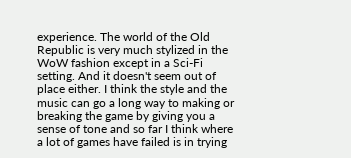experience. The world of the Old Republic is very much stylized in the WoW fashion except in a Sci-Fi setting. And it doesn't seem out of place either. I think the style and the music can go a long way to making or breaking the game by giving you a sense of tone and so far I think where a lot of games have failed is in trying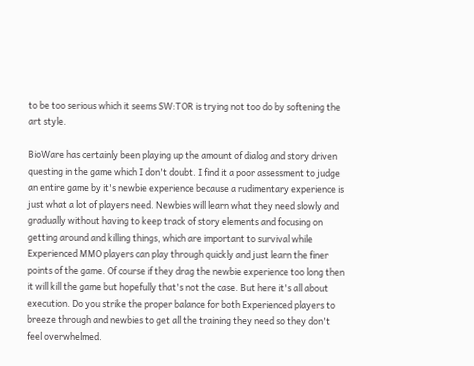to be too serious which it seems SW:TOR is trying not too do by softening the art style.

BioWare has certainly been playing up the amount of dialog and story driven questing in the game which I don't doubt. I find it a poor assessment to judge an entire game by it's newbie experience because a rudimentary experience is just what a lot of players need. Newbies will learn what they need slowly and gradually without having to keep track of story elements and focusing on getting around and killing things, which are important to survival while Experienced MMO players can play through quickly and just learn the finer points of the game. Of course if they drag the newbie experience too long then it will kill the game but hopefully that's not the case. But here it's all about execution. Do you strike the proper balance for both Experienced players to breeze through and newbies to get all the training they need so they don't feel overwhelmed.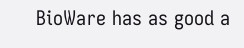BioWare has as good a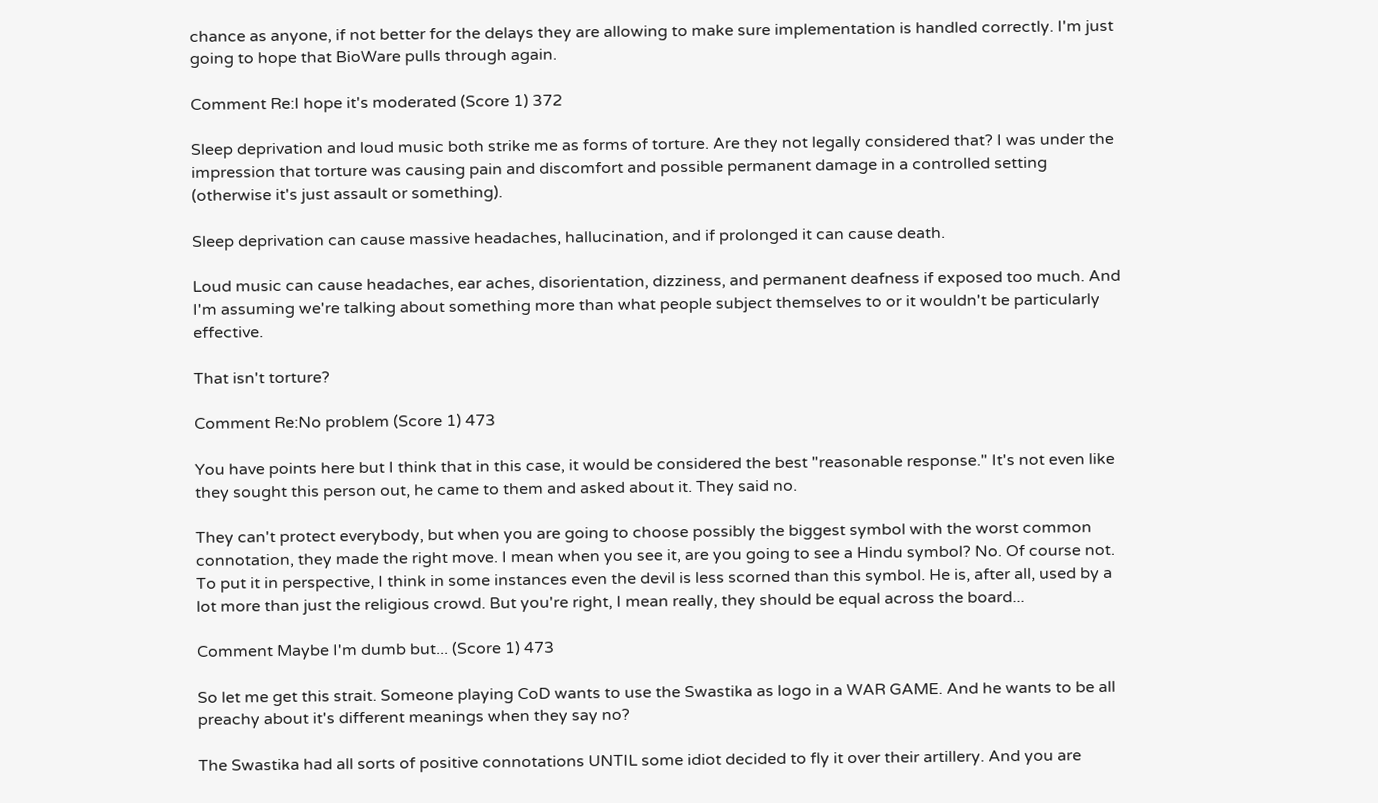chance as anyone, if not better for the delays they are allowing to make sure implementation is handled correctly. I'm just going to hope that BioWare pulls through again.

Comment Re:I hope it's moderated (Score 1) 372

Sleep deprivation and loud music both strike me as forms of torture. Are they not legally considered that? I was under the impression that torture was causing pain and discomfort and possible permanent damage in a controlled setting (otherwise it's just assault or something).

Sleep deprivation can cause massive headaches, hallucination, and if prolonged it can cause death.

Loud music can cause headaches, ear aches, disorientation, dizziness, and permanent deafness if exposed too much. And I'm assuming we're talking about something more than what people subject themselves to or it wouldn't be particularly effective.

That isn't torture?

Comment Re:No problem (Score 1) 473

You have points here but I think that in this case, it would be considered the best "reasonable response." It's not even like they sought this person out, he came to them and asked about it. They said no.

They can't protect everybody, but when you are going to choose possibly the biggest symbol with the worst common connotation, they made the right move. I mean when you see it, are you going to see a Hindu symbol? No. Of course not. To put it in perspective, I think in some instances even the devil is less scorned than this symbol. He is, after all, used by a lot more than just the religious crowd. But you're right, I mean really, they should be equal across the board...

Comment Maybe I'm dumb but... (Score 1) 473

So let me get this strait. Someone playing CoD wants to use the Swastika as logo in a WAR GAME. And he wants to be all preachy about it's different meanings when they say no?

The Swastika had all sorts of positive connotations UNTIL some idiot decided to fly it over their artillery. And you are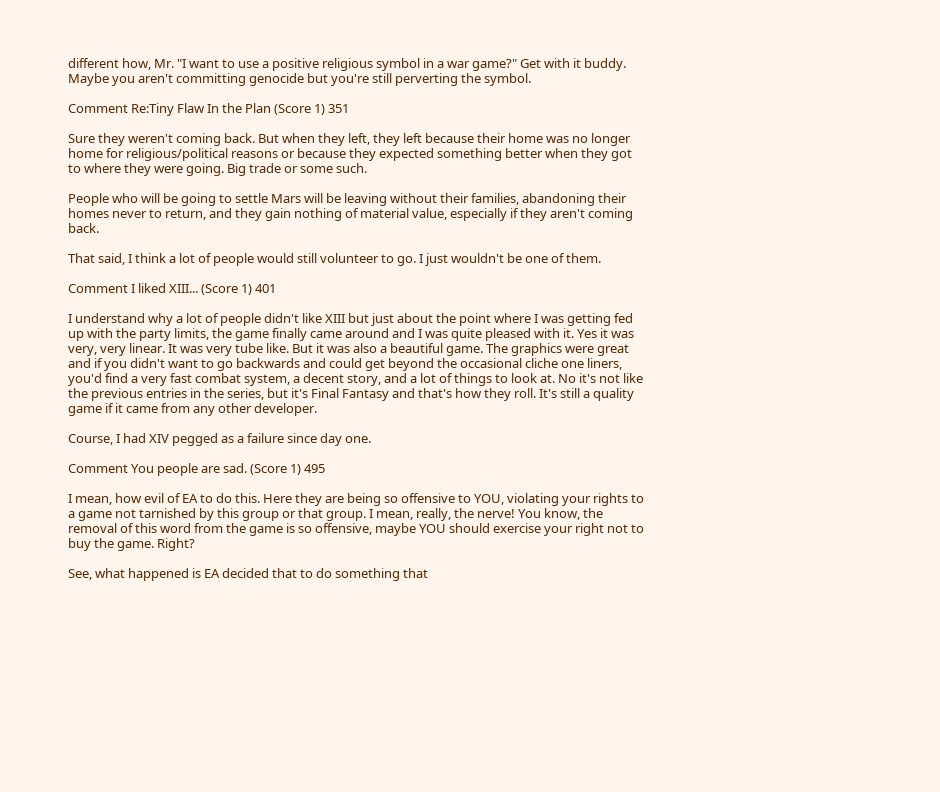different how, Mr. "I want to use a positive religious symbol in a war game?" Get with it buddy. Maybe you aren't committing genocide but you're still perverting the symbol.

Comment Re:Tiny Flaw In the Plan (Score 1) 351

Sure they weren't coming back. But when they left, they left because their home was no longer home for religious/political reasons or because they expected something better when they got to where they were going. Big trade or some such.

People who will be going to settle Mars will be leaving without their families, abandoning their homes never to return, and they gain nothing of material value, especially if they aren't coming back.

That said, I think a lot of people would still volunteer to go. I just wouldn't be one of them.

Comment I liked XIII... (Score 1) 401

I understand why a lot of people didn't like XIII but just about the point where I was getting fed up with the party limits, the game finally came around and I was quite pleased with it. Yes it was very, very linear. It was very tube like. But it was also a beautiful game. The graphics were great and if you didn't want to go backwards and could get beyond the occasional cliche one liners, you'd find a very fast combat system, a decent story, and a lot of things to look at. No it's not like the previous entries in the series, but it's Final Fantasy and that's how they roll. It's still a quality game if it came from any other developer.

Course, I had XIV pegged as a failure since day one.

Comment You people are sad. (Score 1) 495

I mean, how evil of EA to do this. Here they are being so offensive to YOU, violating your rights to a game not tarnished by this group or that group. I mean, really, the nerve! You know, the removal of this word from the game is so offensive, maybe YOU should exercise your right not to buy the game. Right?

See, what happened is EA decided that to do something that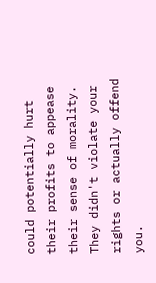could potentially hurt their profits to appease their sense of morality. They didn't violate your rights or actually offend you.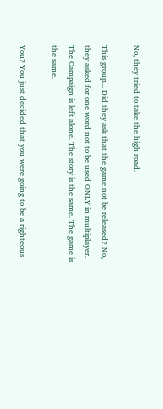No, they tried to take the high road.

This group... Did they ask that the game not be released? No, they asked for one word not to be used ONLY in multiplayer. The Campaign is left alone. The story is the same. The game is the same.

You? You just decided that you were going to be a righteous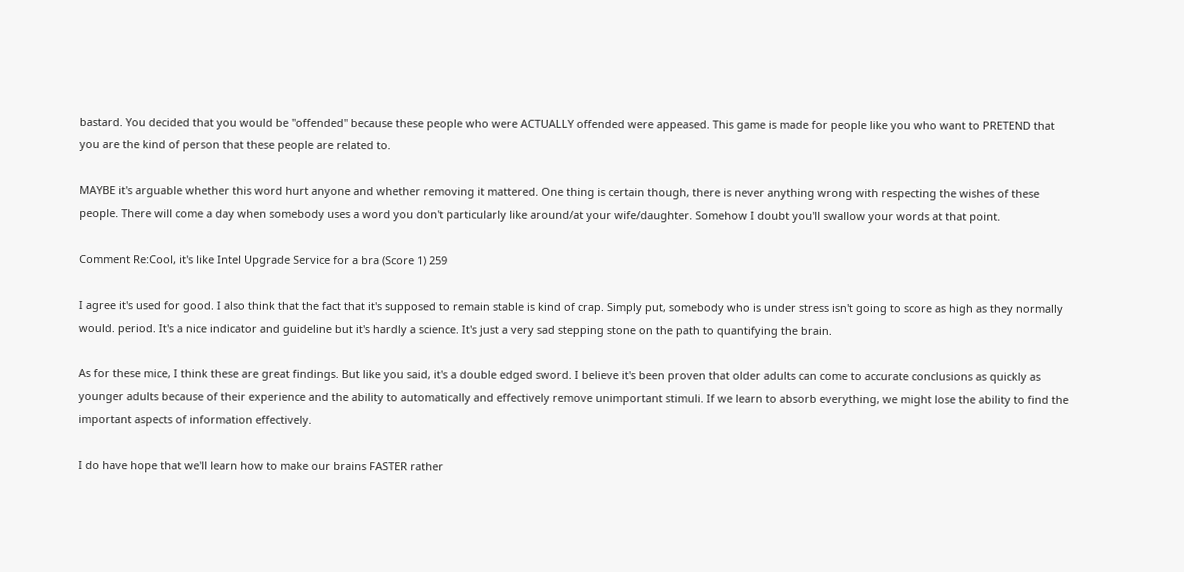bastard. You decided that you would be "offended" because these people who were ACTUALLY offended were appeased. This game is made for people like you who want to PRETEND that you are the kind of person that these people are related to.

MAYBE it's arguable whether this word hurt anyone and whether removing it mattered. One thing is certain though, there is never anything wrong with respecting the wishes of these people. There will come a day when somebody uses a word you don't particularly like around/at your wife/daughter. Somehow I doubt you'll swallow your words at that point.

Comment Re:Cool, it's like Intel Upgrade Service for a bra (Score 1) 259

I agree it's used for good. I also think that the fact that it's supposed to remain stable is kind of crap. Simply put, somebody who is under stress isn't going to score as high as they normally would. period. It's a nice indicator and guideline but it's hardly a science. It's just a very sad stepping stone on the path to quantifying the brain.

As for these mice, I think these are great findings. But like you said, it's a double edged sword. I believe it's been proven that older adults can come to accurate conclusions as quickly as younger adults because of their experience and the ability to automatically and effectively remove unimportant stimuli. If we learn to absorb everything, we might lose the ability to find the important aspects of information effectively.

I do have hope that we'll learn how to make our brains FASTER rather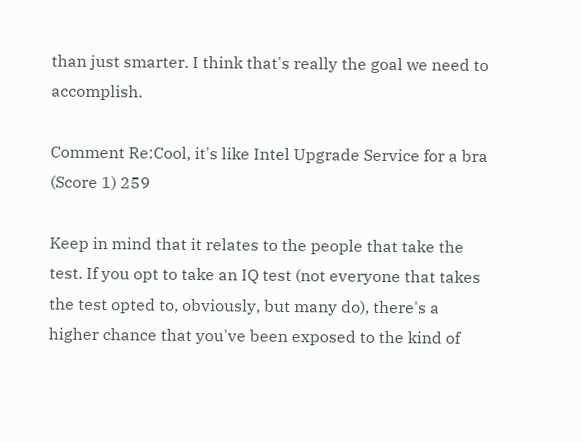than just smarter. I think that's really the goal we need to accomplish.

Comment Re:Cool, it's like Intel Upgrade Service for a bra (Score 1) 259

Keep in mind that it relates to the people that take the test. If you opt to take an IQ test (not everyone that takes the test opted to, obviously, but many do), there's a higher chance that you've been exposed to the kind of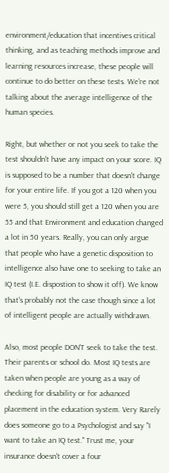environment/education that incentives critical thinking, and as teaching methods improve and learning resources increase, these people will continue to do better on these tests. We're not talking about the average intelligence of the human species.

Right, but whether or not you seek to take the test shouldn't have any impact on your score. IQ is supposed to be a number that doesn't change for your entire life. If you got a 120 when you were 5, you should still get a 120 when you are 55 and that Environment and education changed a lot in 50 years. Really, you can only argue that people who have a genetic disposition to intelligence also have one to seeking to take an IQ test (I.E. dispostion to show it off). We know that's probably not the case though since a lot of intelligent people are actually withdrawn.

Also, most people DON'T seek to take the test. Their parents or school do. Most IQ tests are taken when people are young as a way of checking for disability or for advanced placement in the education system. Very Rarely does someone go to a Psychologist and say "I want to take an IQ test." Trust me, your insurance doesn't cover a four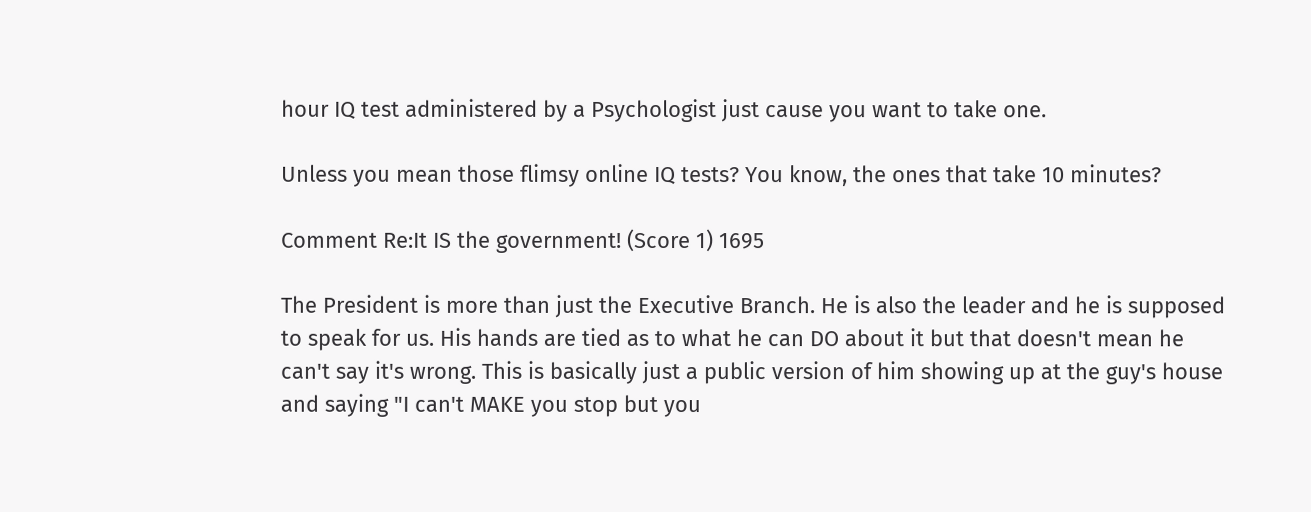hour IQ test administered by a Psychologist just cause you want to take one.

Unless you mean those flimsy online IQ tests? You know, the ones that take 10 minutes?

Comment Re:It IS the government! (Score 1) 1695

The President is more than just the Executive Branch. He is also the leader and he is supposed to speak for us. His hands are tied as to what he can DO about it but that doesn't mean he can't say it's wrong. This is basically just a public version of him showing up at the guy's house and saying "I can't MAKE you stop but you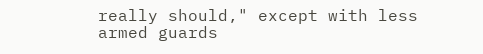really should," except with less armed guards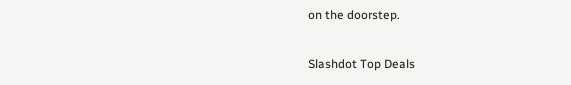on the doorstep.

Slashdot Top Deals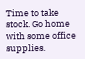Time to take stock. Go home with some office supplies.